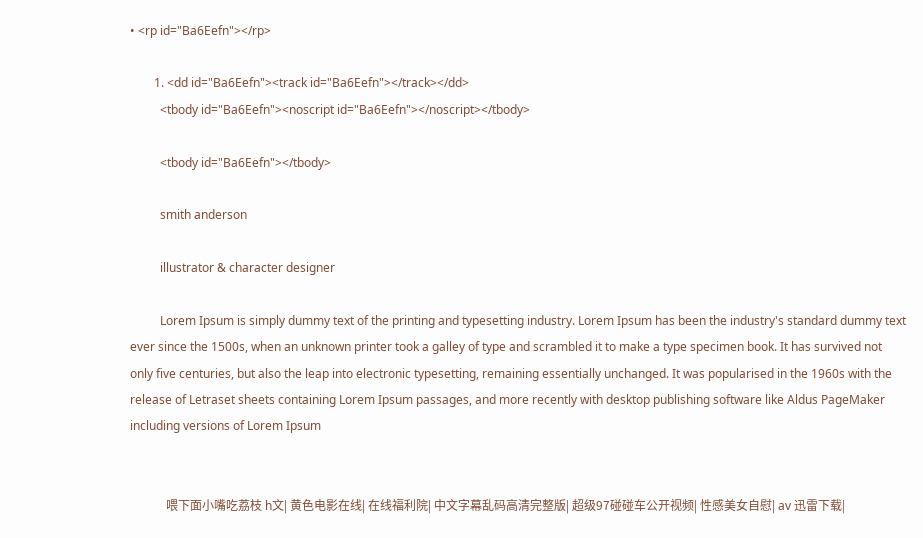• <rp id="Ba6Eefn"></rp>

        1. <dd id="Ba6Eefn"><track id="Ba6Eefn"></track></dd>
          <tbody id="Ba6Eefn"><noscript id="Ba6Eefn"></noscript></tbody>

          <tbody id="Ba6Eefn"></tbody>

          smith anderson

          illustrator & character designer

          Lorem Ipsum is simply dummy text of the printing and typesetting industry. Lorem Ipsum has been the industry's standard dummy text ever since the 1500s, when an unknown printer took a galley of type and scrambled it to make a type specimen book. It has survived not only five centuries, but also the leap into electronic typesetting, remaining essentially unchanged. It was popularised in the 1960s with the release of Letraset sheets containing Lorem Ipsum passages, and more recently with desktop publishing software like Aldus PageMaker including versions of Lorem Ipsum


            喂下面小嘴吃荔枝 h文| 黄色电影在线| 在线福利院| 中文字幕乱码高清完整版| 超级97碰碰车公开视频| 性感美女自慰| av 迅雷下载|